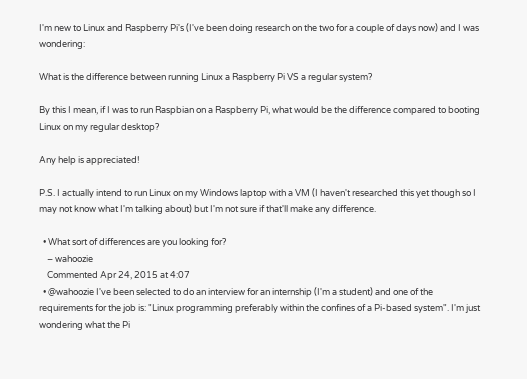I'm new to Linux and Raspberry Pi's (I've been doing research on the two for a couple of days now) and I was wondering:

What is the difference between running Linux a Raspberry Pi VS a regular system?

By this I mean, if I was to run Raspbian on a Raspberry Pi, what would be the difference compared to booting Linux on my regular desktop?

Any help is appreciated!

P.S. I actually intend to run Linux on my Windows laptop with a VM (I haven't researched this yet though so I may not know what I'm talking about) but I'm not sure if that'll make any difference.

  • What sort of differences are you looking for?
    – wahoozie
    Commented Apr 24, 2015 at 4:07
  • @wahoozie I've been selected to do an interview for an internship (I'm a student) and one of the requirements for the job is: "Linux programming preferably within the confines of a Pi-based system". I'm just wondering what the Pi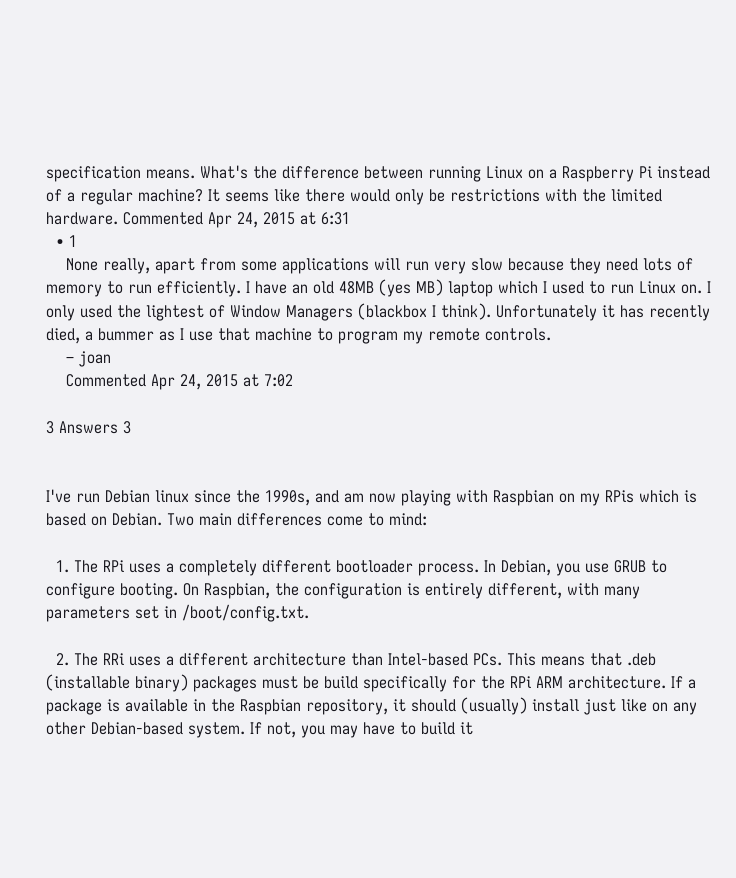specification means. What's the difference between running Linux on a Raspberry Pi instead of a regular machine? It seems like there would only be restrictions with the limited hardware. Commented Apr 24, 2015 at 6:31
  • 1
    None really, apart from some applications will run very slow because they need lots of memory to run efficiently. I have an old 48MB (yes MB) laptop which I used to run Linux on. I only used the lightest of Window Managers (blackbox I think). Unfortunately it has recently died, a bummer as I use that machine to program my remote controls.
    – joan
    Commented Apr 24, 2015 at 7:02

3 Answers 3


I've run Debian linux since the 1990s, and am now playing with Raspbian on my RPis which is based on Debian. Two main differences come to mind:

  1. The RPi uses a completely different bootloader process. In Debian, you use GRUB to configure booting. On Raspbian, the configuration is entirely different, with many parameters set in /boot/config.txt.

  2. The RRi uses a different architecture than Intel-based PCs. This means that .deb (installable binary) packages must be build specifically for the RPi ARM architecture. If a package is available in the Raspbian repository, it should (usually) install just like on any other Debian-based system. If not, you may have to build it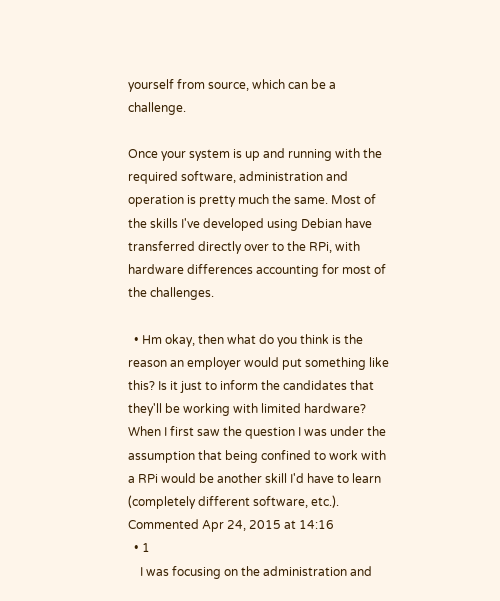yourself from source, which can be a challenge.

Once your system is up and running with the required software, administration and operation is pretty much the same. Most of the skills I've developed using Debian have transferred directly over to the RPi, with hardware differences accounting for most of the challenges.

  • Hm okay, then what do you think is the reason an employer would put something like this? Is it just to inform the candidates that they'll be working with limited hardware? When I first saw the question I was under the assumption that being confined to work with a RPi would be another skill I'd have to learn (completely different software, etc.). Commented Apr 24, 2015 at 14:16
  • 1
    I was focusing on the administration and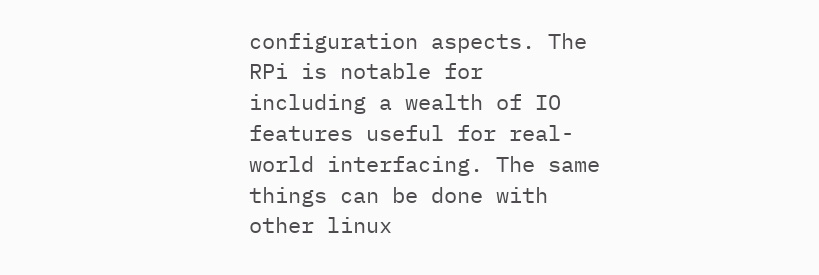configuration aspects. The RPi is notable for including a wealth of IO features useful for real-world interfacing. The same things can be done with other linux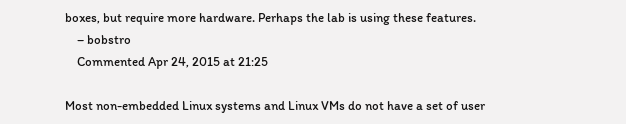boxes, but require more hardware. Perhaps the lab is using these features.
    – bobstro
    Commented Apr 24, 2015 at 21:25

Most non-embedded Linux systems and Linux VMs do not have a set of user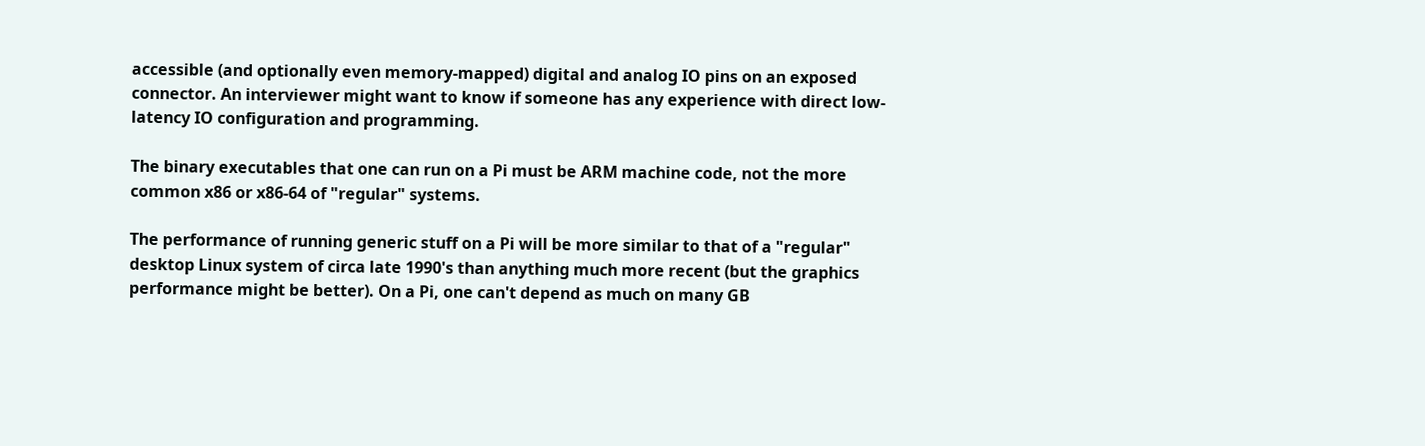accessible (and optionally even memory-mapped) digital and analog IO pins on an exposed connector. An interviewer might want to know if someone has any experience with direct low-latency IO configuration and programming.

The binary executables that one can run on a Pi must be ARM machine code, not the more common x86 or x86-64 of "regular" systems.

The performance of running generic stuff on a Pi will be more similar to that of a "regular" desktop Linux system of circa late 1990's than anything much more recent (but the graphics performance might be better). On a Pi, one can't depend as much on many GB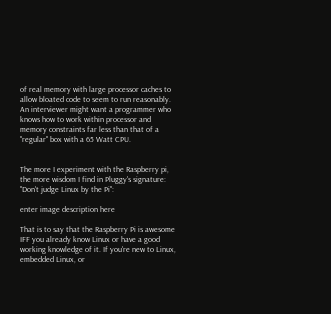of real memory with large processor caches to allow bloated code to seem to run reasonably. An interviewer might want a programmer who knows how to work within processor and memory constraints far less than that of a "regular" box with a 65 Watt CPU.


The more I experiment with the Raspberry pi, the more wisdom I find in Pluggy's signature: "Don't judge Linux by the Pi":

enter image description here

That is to say that the Raspberry Pi is awesome IFF you already know Linux or have a good working knowledge of it. If you're new to Linux, embedded Linux, or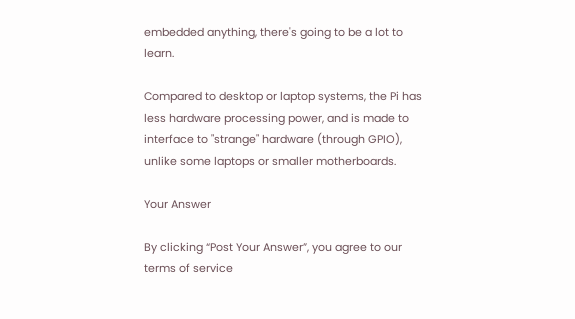embedded anything, there's going to be a lot to learn.

Compared to desktop or laptop systems, the Pi has less hardware processing power, and is made to interface to "strange" hardware (through GPIO), unlike some laptops or smaller motherboards.

Your Answer

By clicking “Post Your Answer”, you agree to our terms of service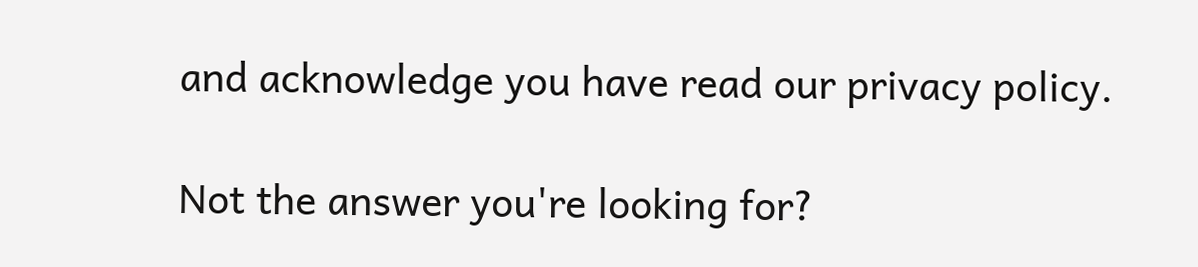and acknowledge you have read our privacy policy.

Not the answer you're looking for?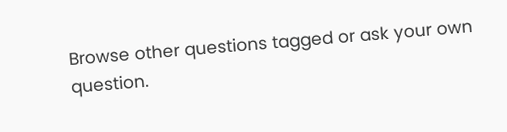Browse other questions tagged or ask your own question.